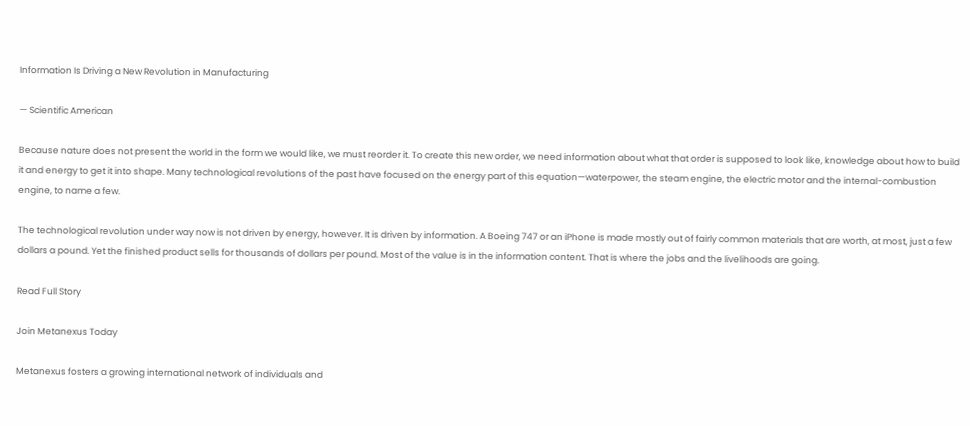Information Is Driving a New Revolution in Manufacturing

— Scientific American

Because nature does not present the world in the form we would like, we must reorder it. To create this new order, we need information about what that order is supposed to look like, knowledge about how to build it and energy to get it into shape. Many technological revolutions of the past have focused on the energy part of this equation—waterpower, the steam engine, the electric motor and the internal-combustion engine, to name a few.

The technological revolution under way now is not driven by energy, however. It is driven by information. A Boeing 747 or an iPhone is made mostly out of fairly common materials that are worth, at most, just a few dollars a pound. Yet the finished product sells for thousands of dollars per pound. Most of the value is in the information content. That is where the jobs and the livelihoods are going.

Read Full Story

Join Metanexus Today

Metanexus fosters a growing international network of individuals and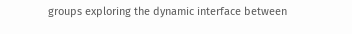groups exploring the dynamic interface between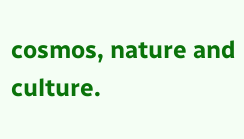cosmos, nature and culture.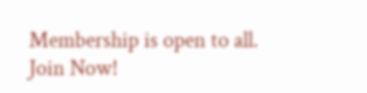Membership is open to all. Join Now!